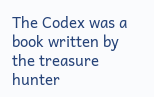The Codex was a book written by the treasure hunter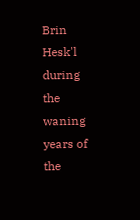Brin Hesk'l during the waning years of the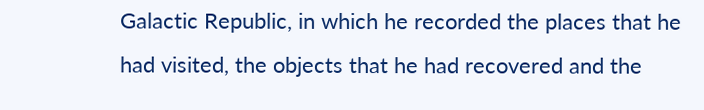Galactic Republic, in which he recorded the places that he had visited, the objects that he had recovered and the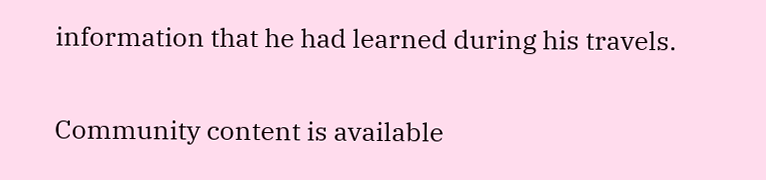information that he had learned during his travels.


Community content is available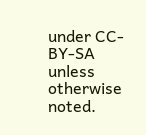under CC-BY-SA unless otherwise noted.